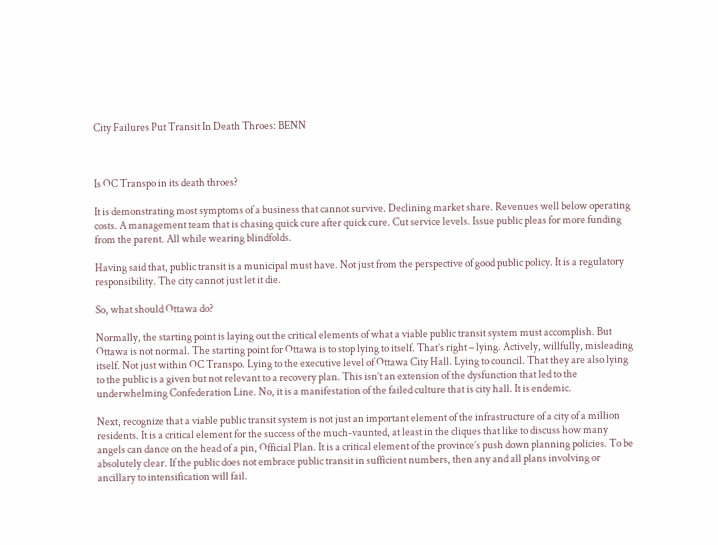City Failures Put Transit In Death Throes: BENN



Is OC Transpo in its death throes?

It is demonstrating most symptoms of a business that cannot survive. Declining market share. Revenues well below operating costs. A management team that is chasing quick cure after quick cure. Cut service levels. Issue public pleas for more funding from the parent. All while wearing blindfolds.

Having said that, public transit is a municipal must have. Not just from the perspective of good public policy. It is a regulatory responsibility. The city cannot just let it die.

So, what should Ottawa do?

Normally, the starting point is laying out the critical elements of what a viable public transit system must accomplish. But Ottawa is not normal. The starting point for Ottawa is to stop lying to itself. That’s right – lying. Actively, willfully, misleading itself. Not just within OC Transpo. Lying to the executive level of Ottawa City Hall. Lying to council. That they are also lying to the public is a given but not relevant to a recovery plan. This isn’t an extension of the dysfunction that led to the underwhelming Confederation Line. No, it is a manifestation of the failed culture that is city hall. It is endemic.

Next, recognize that a viable public transit system is not just an important element of the infrastructure of a city of a million residents. It is a critical element for the success of the much-vaunted, at least in the cliques that like to discuss how many angels can dance on the head of a pin, Official Plan. It is a critical element of the province’s push down planning policies. To be absolutely clear. If the public does not embrace public transit in sufficient numbers, then any and all plans involving or ancillary to intensification will fail.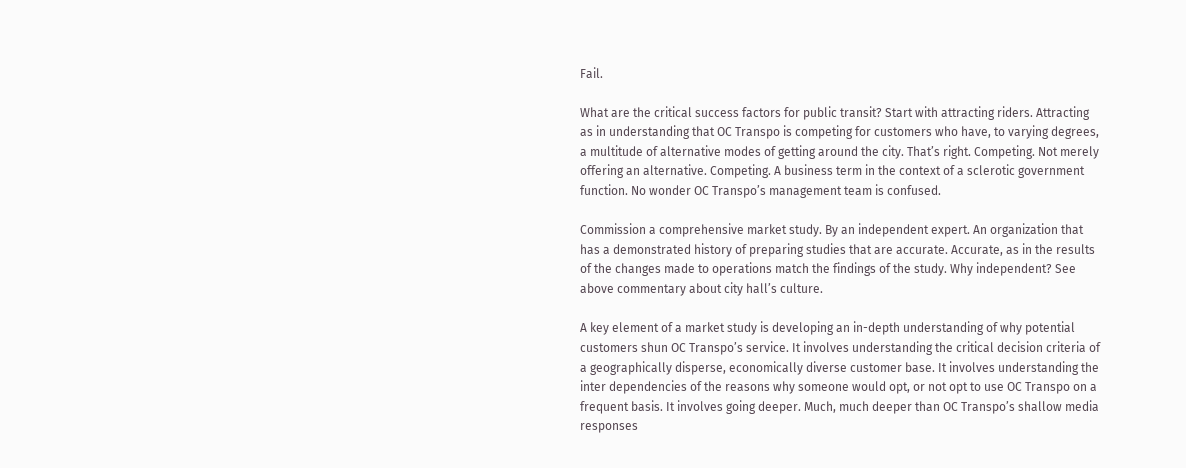Fail.

What are the critical success factors for public transit? Start with attracting riders. Attracting as in understanding that OC Transpo is competing for customers who have, to varying degrees, a multitude of alternative modes of getting around the city. That’s right. Competing. Not merely offering an alternative. Competing. A business term in the context of a sclerotic government function. No wonder OC Transpo’s management team is confused.

Commission a comprehensive market study. By an independent expert. An organization that has a demonstrated history of preparing studies that are accurate. Accurate, as in the results of the changes made to operations match the findings of the study. Why independent? See above commentary about city hall’s culture.

A key element of a market study is developing an in-depth understanding of why potential customers shun OC Transpo’s service. It involves understanding the critical decision criteria of a geographically disperse, economically diverse customer base. It involves understanding the inter dependencies of the reasons why someone would opt, or not opt to use OC Transpo on a frequent basis. It involves going deeper. Much, much deeper than OC Transpo’s shallow media responses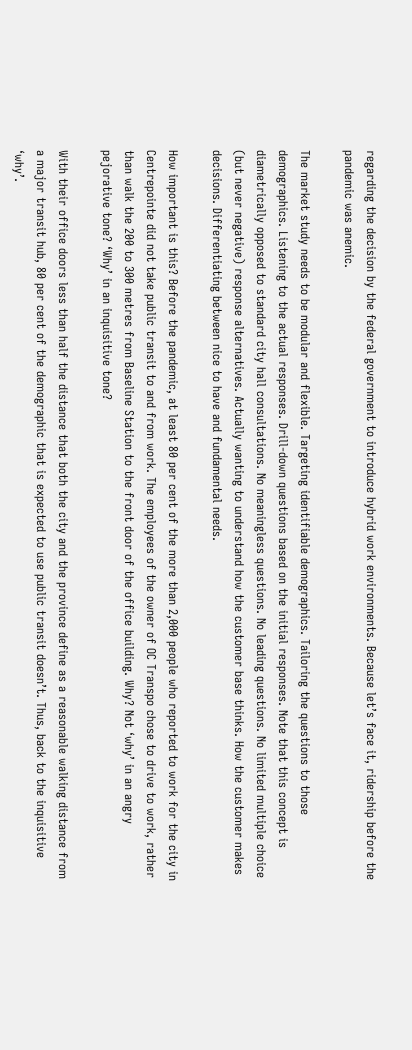regarding the decision by the federal government to introduce hybrid work environments. Because let’s face it, ridership before the pandemic was anemic.

The market study needs to be modular and flexible. Targeting identifiable demographics. Tailoring the questions to those demographics. Listening to the actual responses. Drill-down questions based on the initial responses. Note that this concept is diametrically opposed to standard city hall consultations. No meaningless questions. No leading questions. No limited multiple choice (but never negative) response alternatives. Actually wanting to understand how the customer base thinks. How the customer makes decisions. Differentiating between nice to have and fundamental needs.

How important is this? Before the pandemic, at least 80 per cent of the more than 2,000 people who reported to work for the city in Centrepointe did not take public transit to and from work. The employees of the owner of OC Transpo chose to drive to work, rather than walk the 200 to 300 metres from Baseline Station to the front door of the office building. Why? Not ‘why’ in an angry pejorative tone? ‘Why’ in an inquisitive tone?

With their office doors less than half the distance that both the city and the province define as a reasonable walking distance from a major transit hub, 80 per cent of the demographic that is expected to use public transit doesn’t. Thus, back to the inquisitive ‘why’.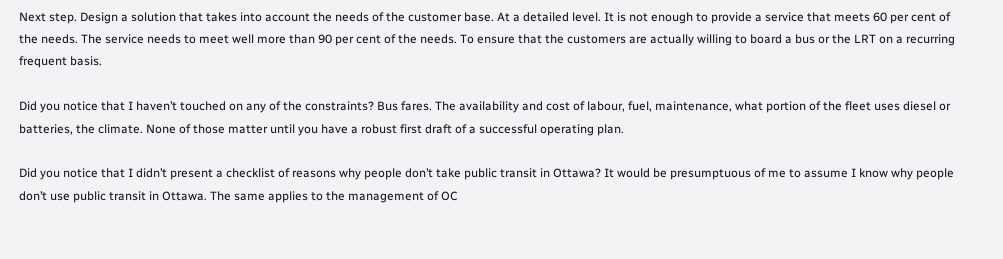Next step. Design a solution that takes into account the needs of the customer base. At a detailed level. It is not enough to provide a service that meets 60 per cent of the needs. The service needs to meet well more than 90 per cent of the needs. To ensure that the customers are actually willing to board a bus or the LRT on a recurring frequent basis.

Did you notice that I haven’t touched on any of the constraints? Bus fares. The availability and cost of labour, fuel, maintenance, what portion of the fleet uses diesel or batteries, the climate. None of those matter until you have a robust first draft of a successful operating plan.

Did you notice that I didn’t present a checklist of reasons why people don’t take public transit in Ottawa? It would be presumptuous of me to assume I know why people don’t use public transit in Ottawa. The same applies to the management of OC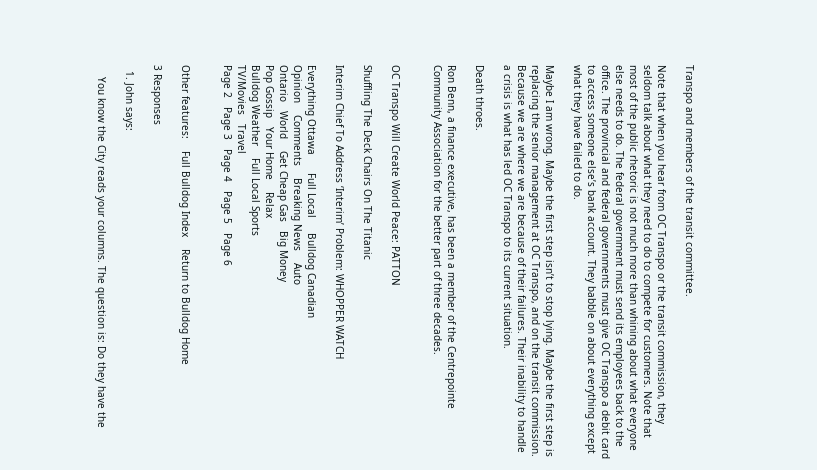Transpo and members of the transit committee.

Note that when you hear from OC Transpo or the transit commission, they seldom talk about what they need to do to compete for customers. Note that most of the public rhetoric is not much more than whining about what everyone else needs to do. The federal government must send its employees back to the office. The provincial and federal governments must give OC Transpo a debit card to access someone else’s bank account. They babble on about everything except what they have failed to do.

Maybe I am wrong. Maybe the first step isn’t to stop lying. Maybe the first step is replacing the senior management at OC Transpo, and on the transit commission. Because we are where we are because of their failures. Their inability to handle a crisis is what has led OC Transpo to its current situation.

Death throes.

Ron Benn, a finance executive, has been a member of the Centrepointe Community Association for the better part of three decades.


OC Transpo Will Create World Peace: PATTON

Shuffling The Deck Chairs On The Titanic

Interim Chief To Address ‘Interim’ Problem: WHOPPER WATCH

Everything Ottawa      Full Local     Bulldog Canadian
Opinion    Comments    Breaking News    Auto
Ontario   World    Get Cheap Gas   Big Money
Pop Gossip   Your Home    Relax
Bulldog Weather    Full Local Sports
TV/Movies   Travel
Page 2   Page 3   Page 4   Page 5   Page 6


Other features:    Full Bulldog Index    Return to Bulldog Home

3 Responses

  1. John says:

    You know the City reads your columns. The question is: Do they have the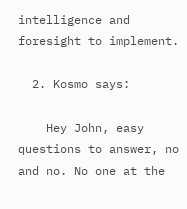intelligence and foresight to implement.

  2. Kosmo says:

    Hey John, easy questions to answer, no and no. No one at the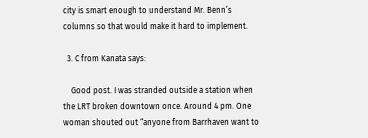city is smart enough to understand Mr. Benn’s columns so that would make it hard to implement.

  3. C from Kanata says:

    Good post. I was stranded outside a station when the LRT broken downtown once. Around 4 pm. One woman shouted out “anyone from Barrhaven want to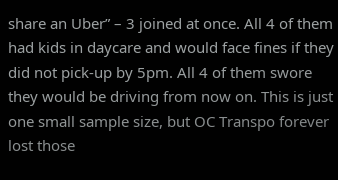share an Uber” – 3 joined at once. All 4 of them had kids in daycare and would face fines if they did not pick-up by 5pm. All 4 of them swore they would be driving from now on. This is just one small sample size, but OC Transpo forever lost those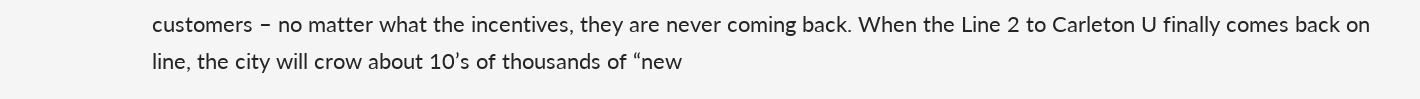customers – no matter what the incentives, they are never coming back. When the Line 2 to Carleton U finally comes back on line, the city will crow about 10’s of thousands of “new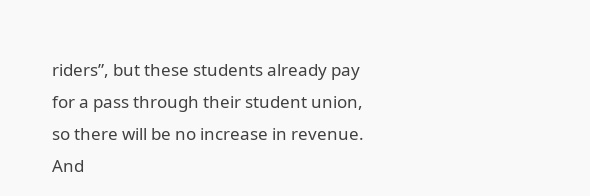riders”, but these students already pay for a pass through their student union, so there will be no increase in revenue. And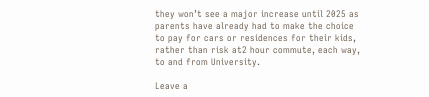they won’t see a major increase until 2025 as parents have already had to make the choice to pay for cars or residences for their kids, rather than risk at2 hour commute, each way, to and from University.

Leave a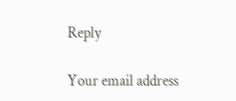Reply

Your email address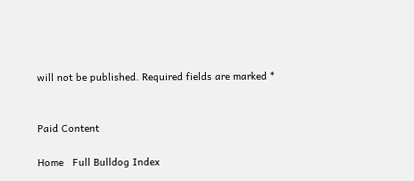will not be published. Required fields are marked *


Paid Content

Home   Full Bulldog Index